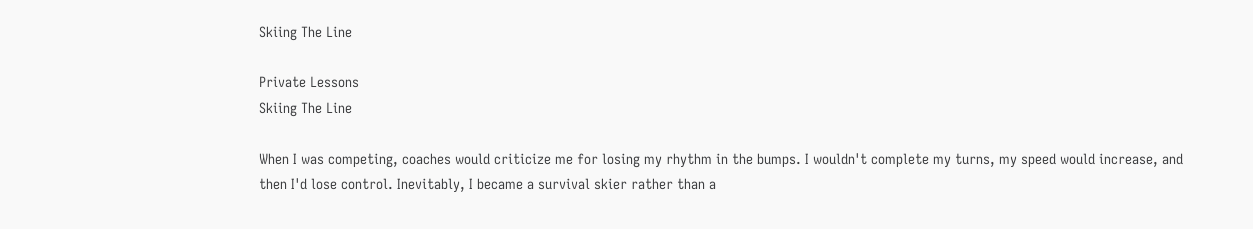Skiing The Line

Private Lessons
Skiing The Line

When I was competing, coaches would criticize me for losing my rhythm in the bumps. I wouldn't complete my turns, my speed would increase, and then I'd lose control. Inevitably, I became a survival skier rather than a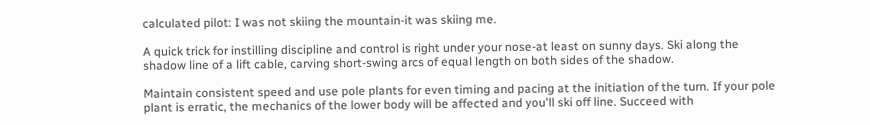calculated pilot: I was not skiing the mountain-it was skiing me.

A quick trick for instilling discipline and control is right under your nose-at least on sunny days. Ski along the shadow line of a lift cable, carving short-swing arcs of equal length on both sides of the shadow.

Maintain consistent speed and use pole plants for even timing and pacing at the initiation of the turn. If your pole plant is erratic, the mechanics of the lower body will be affected and you'll ski off line. Succeed with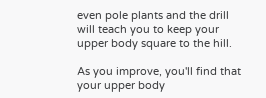even pole plants and the drill will teach you to keep your upper body square to the hill.

As you improve, you'll find that your upper body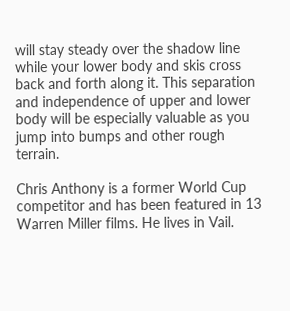will stay steady over the shadow line while your lower body and skis cross back and forth along it. This separation and independence of upper and lower body will be especially valuable as you jump into bumps and other rough terrain.

Chris Anthony is a former World Cup competitor and has been featured in 13 Warren Miller films. He lives in Vail.